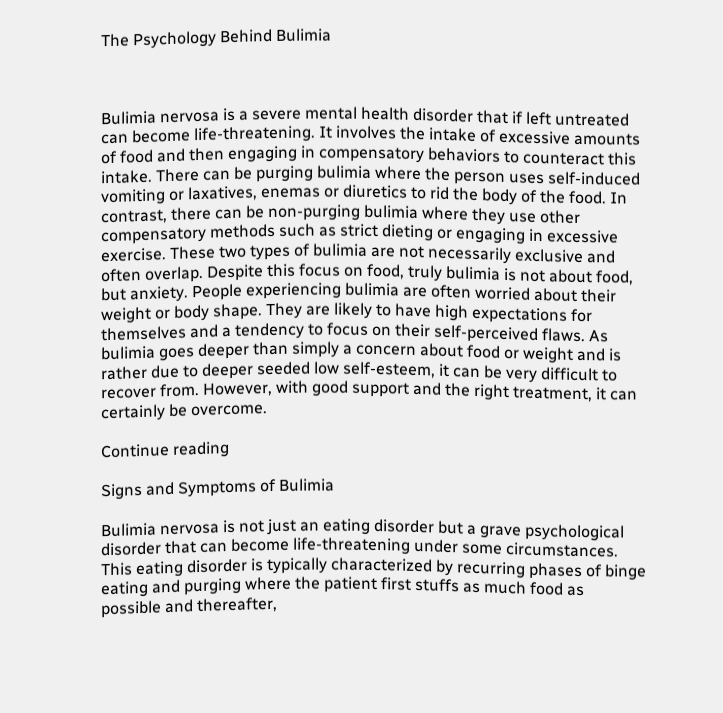The Psychology Behind Bulimia



Bulimia nervosa is a severe mental health disorder that if left untreated can become life-threatening. It involves the intake of excessive amounts of food and then engaging in compensatory behaviors to counteract this intake. There can be purging bulimia where the person uses self-induced vomiting or laxatives, enemas or diuretics to rid the body of the food. In contrast, there can be non-purging bulimia where they use other compensatory methods such as strict dieting or engaging in excessive exercise. These two types of bulimia are not necessarily exclusive and often overlap. Despite this focus on food, truly bulimia is not about food, but anxiety. People experiencing bulimia are often worried about their weight or body shape. They are likely to have high expectations for themselves and a tendency to focus on their self-perceived flaws. As bulimia goes deeper than simply a concern about food or weight and is rather due to deeper seeded low self-esteem, it can be very difficult to recover from. However, with good support and the right treatment, it can certainly be overcome.

Continue reading

Signs and Symptoms of Bulimia

Bulimia nervosa is not just an eating disorder but a grave psychological disorder that can become life-threatening under some circumstances. This eating disorder is typically characterized by recurring phases of binge eating and purging where the patient first stuffs as much food as possible and thereafter,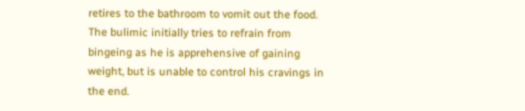retires to the bathroom to vomit out the food. The bulimic initially tries to refrain from bingeing as he is apprehensive of gaining weight, but is unable to control his cravings in the end.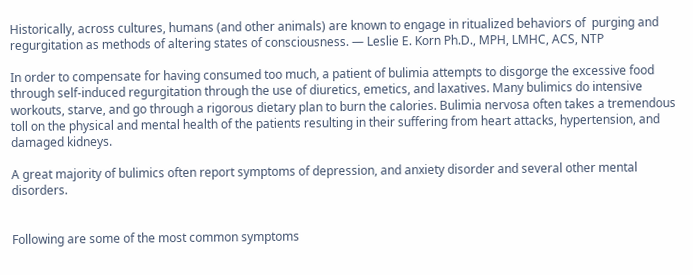Historically, across cultures, humans (and other animals) are known to engage in ritualized behaviors of  purging and regurgitation as methods of altering states of consciousness. — Leslie E. Korn Ph.D., MPH, LMHC, ACS, NTP

In order to compensate for having consumed too much, a patient of bulimia attempts to disgorge the excessive food through self-induced regurgitation through the use of diuretics, emetics, and laxatives. Many bulimics do intensive workouts, starve, and go through a rigorous dietary plan to burn the calories. Bulimia nervosa often takes a tremendous toll on the physical and mental health of the patients resulting in their suffering from heart attacks, hypertension, and damaged kidneys.

A great majority of bulimics often report symptoms of depression, and anxiety disorder and several other mental disorders.


Following are some of the most common symptoms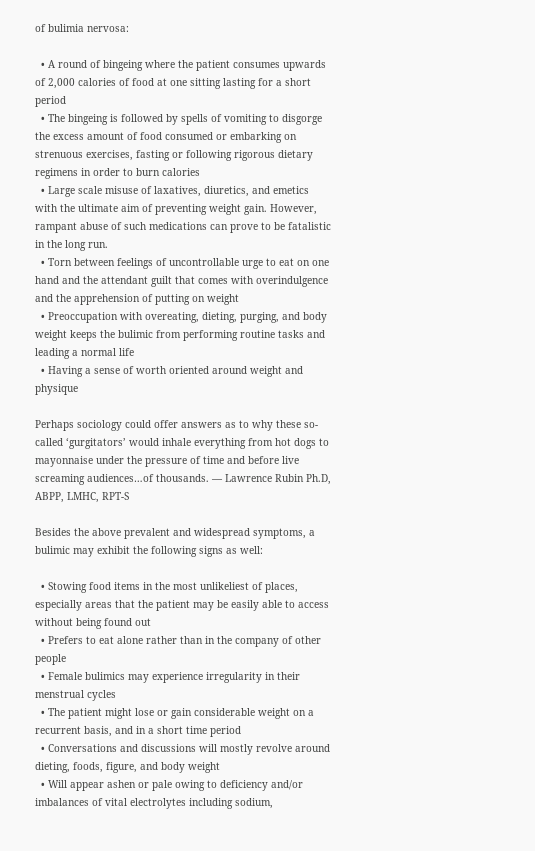of bulimia nervosa:

  • A round of bingeing where the patient consumes upwards of 2,000 calories of food at one sitting lasting for a short period
  • The bingeing is followed by spells of vomiting to disgorge the excess amount of food consumed or embarking on strenuous exercises, fasting or following rigorous dietary regimens in order to burn calories
  • Large scale misuse of laxatives, diuretics, and emetics with the ultimate aim of preventing weight gain. However, rampant abuse of such medications can prove to be fatalistic in the long run.
  • Torn between feelings of uncontrollable urge to eat on one hand and the attendant guilt that comes with overindulgence and the apprehension of putting on weight
  • Preoccupation with overeating, dieting, purging, and body weight keeps the bulimic from performing routine tasks and leading a normal life
  • Having a sense of worth oriented around weight and physique

Perhaps sociology could offer answers as to why these so-called ‘gurgitators’ would inhale everything from hot dogs to mayonnaise under the pressure of time and before live screaming audiences…of thousands. — Lawrence Rubin Ph.D, ABPP, LMHC, RPT-S

Besides the above prevalent and widespread symptoms, a bulimic may exhibit the following signs as well:

  • Stowing food items in the most unlikeliest of places, especially areas that the patient may be easily able to access without being found out
  • Prefers to eat alone rather than in the company of other people
  • Female bulimics may experience irregularity in their menstrual cycles
  • The patient might lose or gain considerable weight on a recurrent basis, and in a short time period
  • Conversations and discussions will mostly revolve around dieting, foods, figure, and body weight
  • Will appear ashen or pale owing to deficiency and/or imbalances of vital electrolytes including sodium,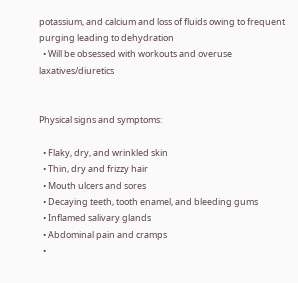potassium, and calcium and loss of fluids owing to frequent purging leading to dehydration
  • Will be obsessed with workouts and overuse laxatives/diuretics


Physical signs and symptoms:

  • Flaky, dry, and wrinkled skin
  • Thin, dry and frizzy hair
  • Mouth ulcers and sores
  • Decaying teeth, tooth enamel, and bleeding gums
  • Inflamed salivary glands
  • Abdominal pain and cramps
  •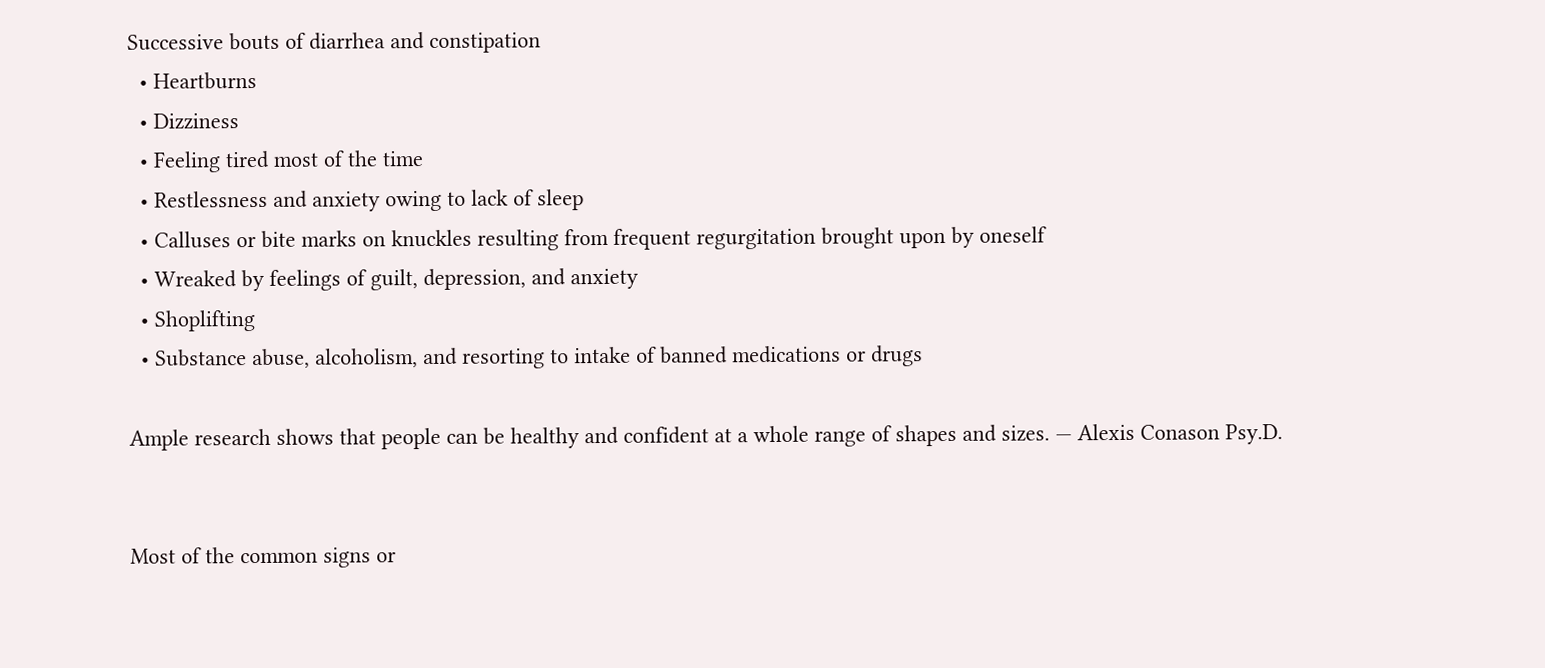Successive bouts of diarrhea and constipation
  • Heartburns
  • Dizziness
  • Feeling tired most of the time
  • Restlessness and anxiety owing to lack of sleep
  • Calluses or bite marks on knuckles resulting from frequent regurgitation brought upon by oneself
  • Wreaked by feelings of guilt, depression, and anxiety
  • Shoplifting
  • Substance abuse, alcoholism, and resorting to intake of banned medications or drugs

Ample research shows that people can be healthy and confident at a whole range of shapes and sizes. — Alexis Conason Psy.D.


Most of the common signs or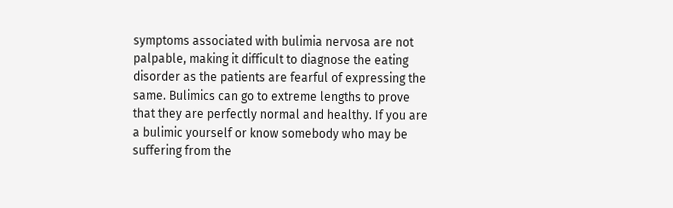symptoms associated with bulimia nervosa are not palpable, making it difficult to diagnose the eating disorder as the patients are fearful of expressing the same. Bulimics can go to extreme lengths to prove that they are perfectly normal and healthy. If you are a bulimic yourself or know somebody who may be suffering from the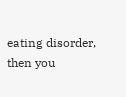eating disorder, then you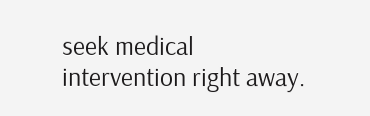seek medical intervention right away.